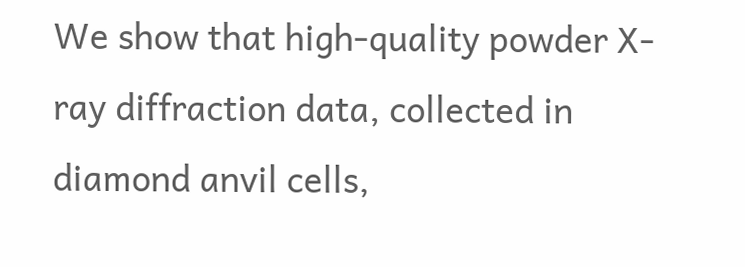We show that high-quality powder X-ray diffraction data, collected in diamond anvil cells,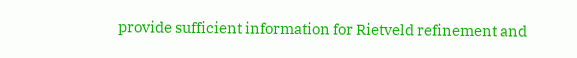provide sufficient information for Rietveld refinement and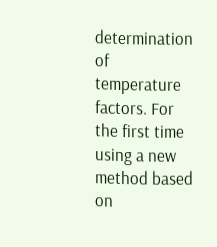determination of temperature factors. For the first time using a new method based on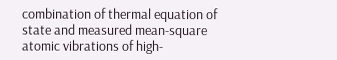combination of thermal equation of state and measured mean-square atomic vibrations of high-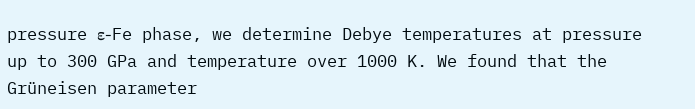pressure ε-Fe phase, we determine Debye temperatures at pressure up to 300 GPa and temperature over 1000 K. We found that the Grüneisen parameter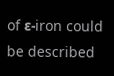of ε-iron could be described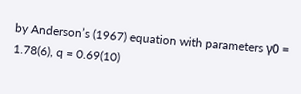by Anderson’s (1967) equation with parameters γ0 = 1.78(6), q = 0.69(10)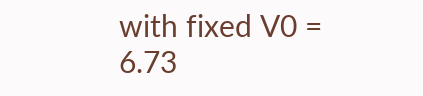with fixed V0 = 6.73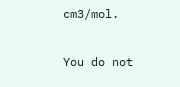cm3/mol.

You do not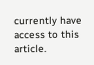currently have access to this article.